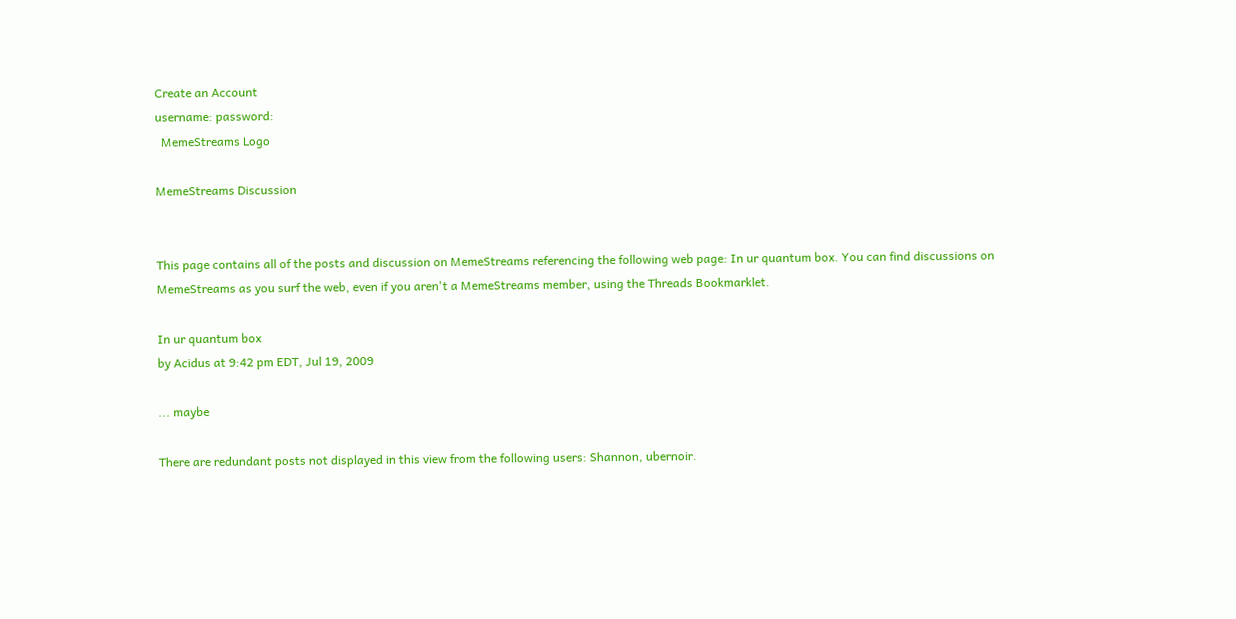Create an Account
username: password:
  MemeStreams Logo

MemeStreams Discussion


This page contains all of the posts and discussion on MemeStreams referencing the following web page: In ur quantum box. You can find discussions on MemeStreams as you surf the web, even if you aren't a MemeStreams member, using the Threads Bookmarklet.

In ur quantum box
by Acidus at 9:42 pm EDT, Jul 19, 2009

... maybe

There are redundant posts not displayed in this view from the following users: Shannon, ubernoir.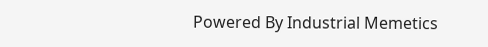Powered By Industrial Memetics